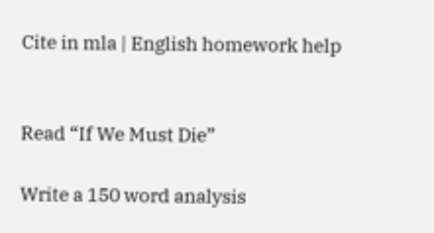Cite in mla | English homework help


Read “If We Must Die”

Write a 150 word analysis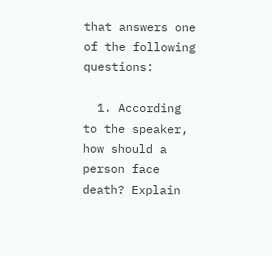that answers one of the following questions:

  1. According to the speaker, how should a person face death? Explain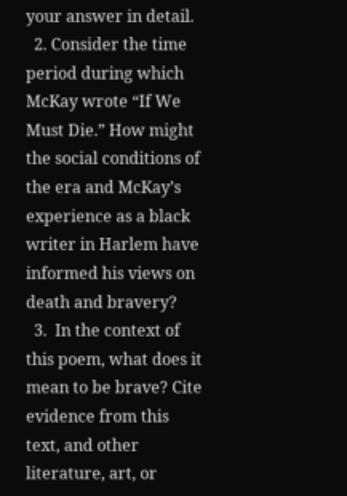your answer in detail.
  2. Consider the time period during which McKay wrote “If We Must Die.” How might the social conditions of the era and McKay’s experience as a black writer in Harlem have informed his views on death and bravery?
  3.  In the context of this poem, what does it mean to be brave? Cite evidence from this text, and other literature, art, or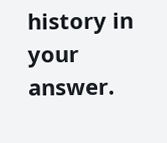history in your answer.